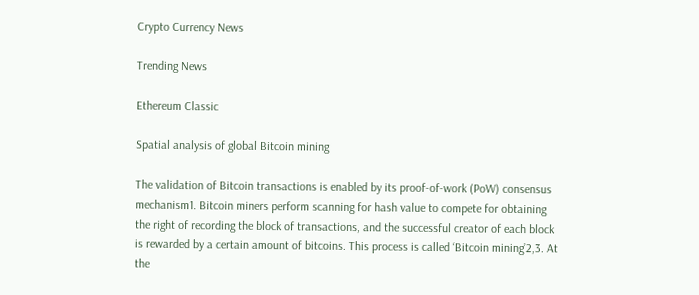Crypto Currency News

Trending News

Ethereum Classic

Spatial analysis of global Bitcoin mining

The validation of Bitcoin transactions is enabled by its proof-of-work (PoW) consensus mechanism1. Bitcoin miners perform scanning for hash value to compete for obtaining the right of recording the block of transactions, and the successful creator of each block is rewarded by a certain amount of bitcoins. This process is called ‘Bitcoin mining’2,3. At the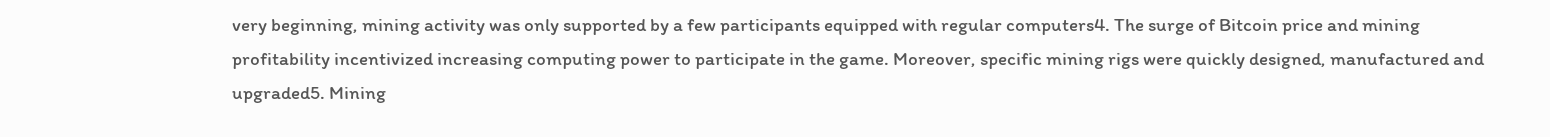very beginning, mining activity was only supported by a few participants equipped with regular computers4. The surge of Bitcoin price and mining profitability incentivized increasing computing power to participate in the game. Moreover, specific mining rigs were quickly designed, manufactured and upgraded5. Mining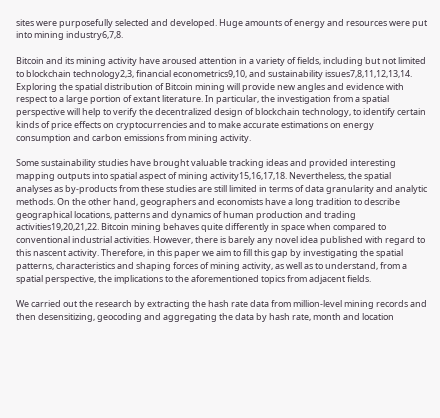sites were purposefully selected and developed. Huge amounts of energy and resources were put into mining industry6,7,8.

Bitcoin and its mining activity have aroused attention in a variety of fields, including but not limited to blockchain technology2,3, financial econometrics9,10, and sustainability issues7,8,11,12,13,14. Exploring the spatial distribution of Bitcoin mining will provide new angles and evidence with respect to a large portion of extant literature. In particular, the investigation from a spatial perspective will help to verify the decentralized design of blockchain technology, to identify certain kinds of price effects on cryptocurrencies and to make accurate estimations on energy consumption and carbon emissions from mining activity.

Some sustainability studies have brought valuable tracking ideas and provided interesting mapping outputs into spatial aspect of mining activity15,16,17,18. Nevertheless, the spatial analyses as by-products from these studies are still limited in terms of data granularity and analytic methods. On the other hand, geographers and economists have a long tradition to describe geographical locations, patterns and dynamics of human production and trading activities19,20,21,22. Bitcoin mining behaves quite differently in space when compared to conventional industrial activities. However, there is barely any novel idea published with regard to this nascent activity. Therefore, in this paper we aim to fill this gap by investigating the spatial patterns, characteristics and shaping forces of mining activity, as well as to understand, from a spatial perspective, the implications to the aforementioned topics from adjacent fields.

We carried out the research by extracting the hash rate data from million-level mining records and then desensitizing, geocoding and aggregating the data by hash rate, month and location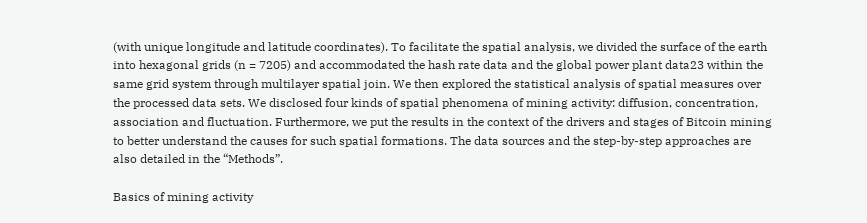(with unique longitude and latitude coordinates). To facilitate the spatial analysis, we divided the surface of the earth into hexagonal grids (n = 7205) and accommodated the hash rate data and the global power plant data23 within the same grid system through multilayer spatial join. We then explored the statistical analysis of spatial measures over the processed data sets. We disclosed four kinds of spatial phenomena of mining activity: diffusion, concentration, association and fluctuation. Furthermore, we put the results in the context of the drivers and stages of Bitcoin mining to better understand the causes for such spatial formations. The data sources and the step-by-step approaches are also detailed in the “Methods”.

Basics of mining activity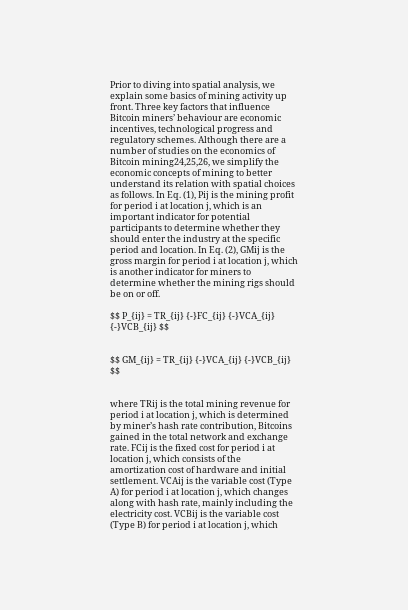Prior to diving into spatial analysis, we explain some basics of mining activity up front. Three key factors that influence Bitcoin miners’ behaviour are economic incentives, technological progress and regulatory schemes. Although there are a number of studies on the economics of Bitcoin mining24,25,26, we simplify the economic concepts of mining to better understand its relation with spatial choices as follows. In Eq. (1), Pij is the mining profit for period i at location j, which is an important indicator for potential participants to determine whether they should enter the industry at the specific period and location. In Eq. (2), GMij is the gross margin for period i at location j, which is another indicator for miners to determine whether the mining rigs should be on or off.

$$ P_{ij} = TR_{ij} {-}FC_{ij} {-}VCA_{ij} {-}VCB_{ij} $$


$$ GM_{ij} = TR_{ij} {-}VCA_{ij} {-}VCB_{ij} $$


where TRij is the total mining revenue for period i at location j, which is determined by miner’s hash rate contribution, Bitcoins gained in the total network and exchange rate. FCij is the fixed cost for period i at location j, which consists of the amortization cost of hardware and initial settlement. VCAij is the variable cost (Type A) for period i at location j, which changes along with hash rate, mainly including the electricity cost. VCBij is the variable cost (Type B) for period i at location j, which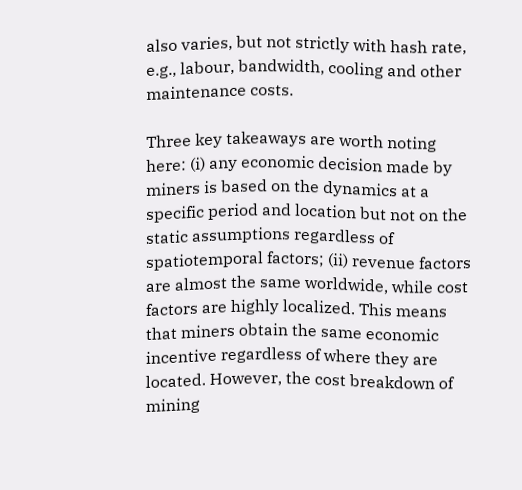also varies, but not strictly with hash rate, e.g., labour, bandwidth, cooling and other maintenance costs.

Three key takeaways are worth noting here: (i) any economic decision made by miners is based on the dynamics at a specific period and location but not on the static assumptions regardless of spatiotemporal factors; (ii) revenue factors are almost the same worldwide, while cost factors are highly localized. This means that miners obtain the same economic incentive regardless of where they are located. However, the cost breakdown of mining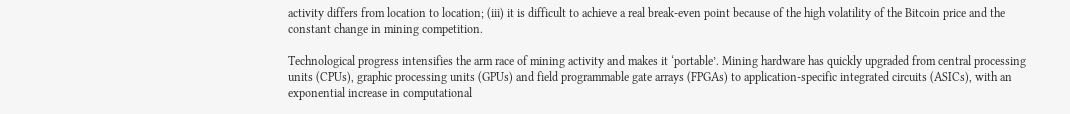activity differs from location to location; (iii) it is difficult to achieve a real break-even point because of the high volatility of the Bitcoin price and the constant change in mining competition.

Technological progress intensifies the arm race of mining activity and makes it ‘portable’. Mining hardware has quickly upgraded from central processing units (CPUs), graphic processing units (GPUs) and field programmable gate arrays (FPGAs) to application-specific integrated circuits (ASICs), with an exponential increase in computational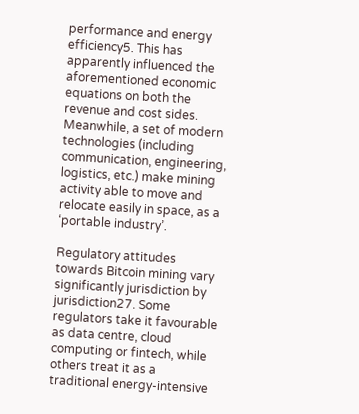performance and energy efficiency5. This has apparently influenced the aforementioned economic equations on both the revenue and cost sides. Meanwhile, a set of modern technologies (including communication, engineering, logistics, etc.) make mining activity able to move and relocate easily in space, as a ‘portable industry’.

Regulatory attitudes towards Bitcoin mining vary significantly jurisdiction by jurisdiction27. Some regulators take it favourable as data centre, cloud computing or fintech, while others treat it as a traditional energy-intensive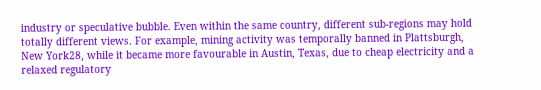industry or speculative bubble. Even within the same country, different sub-regions may hold totally different views. For example, mining activity was temporally banned in Plattsburgh, New York28, while it became more favourable in Austin, Texas, due to cheap electricity and a relaxed regulatory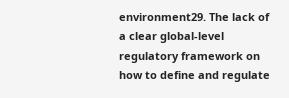environment29. The lack of a clear global-level regulatory framework on how to define and regulate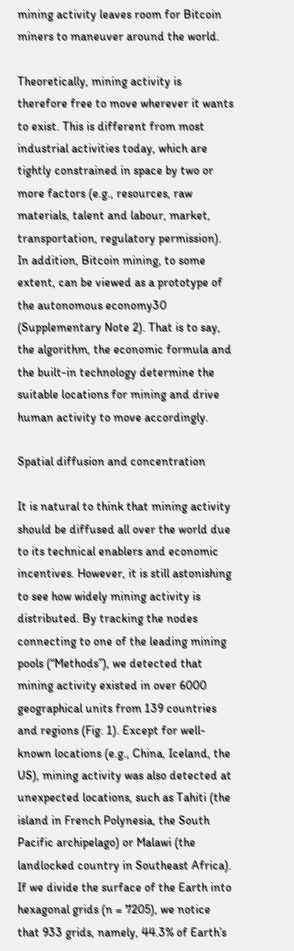mining activity leaves room for Bitcoin miners to maneuver around the world.

Theoretically, mining activity is therefore free to move wherever it wants to exist. This is different from most industrial activities today, which are tightly constrained in space by two or more factors (e.g., resources, raw materials, talent and labour, market, transportation, regulatory permission). In addition, Bitcoin mining, to some extent, can be viewed as a prototype of the autonomous economy30 (Supplementary Note 2). That is to say, the algorithm, the economic formula and the built-in technology determine the suitable locations for mining and drive human activity to move accordingly.

Spatial diffusion and concentration

It is natural to think that mining activity should be diffused all over the world due to its technical enablers and economic incentives. However, it is still astonishing to see how widely mining activity is distributed. By tracking the nodes connecting to one of the leading mining pools (“Methods”), we detected that mining activity existed in over 6000 geographical units from 139 countries and regions (Fig. 1). Except for well-known locations (e.g., China, Iceland, the US), mining activity was also detected at unexpected locations, such as Tahiti (the island in French Polynesia, the South Pacific archipelago) or Malawi (the landlocked country in Southeast Africa). If we divide the surface of the Earth into hexagonal grids (n = 7205), we notice that 933 grids, namely, 44.3% of Earth’s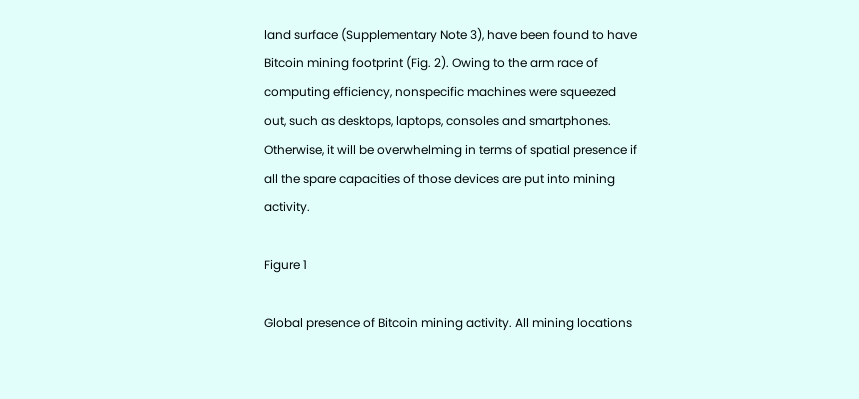land surface (Supplementary Note 3), have been found to have Bitcoin mining footprint (Fig. 2). Owing to the arm race of computing efficiency, nonspecific machines were squeezed out, such as desktops, laptops, consoles and smartphones. Otherwise, it will be overwhelming in terms of spatial presence if all the spare capacities of those devices are put into mining activity.

Figure 1

Global presence of Bitcoin mining activity. All mining locations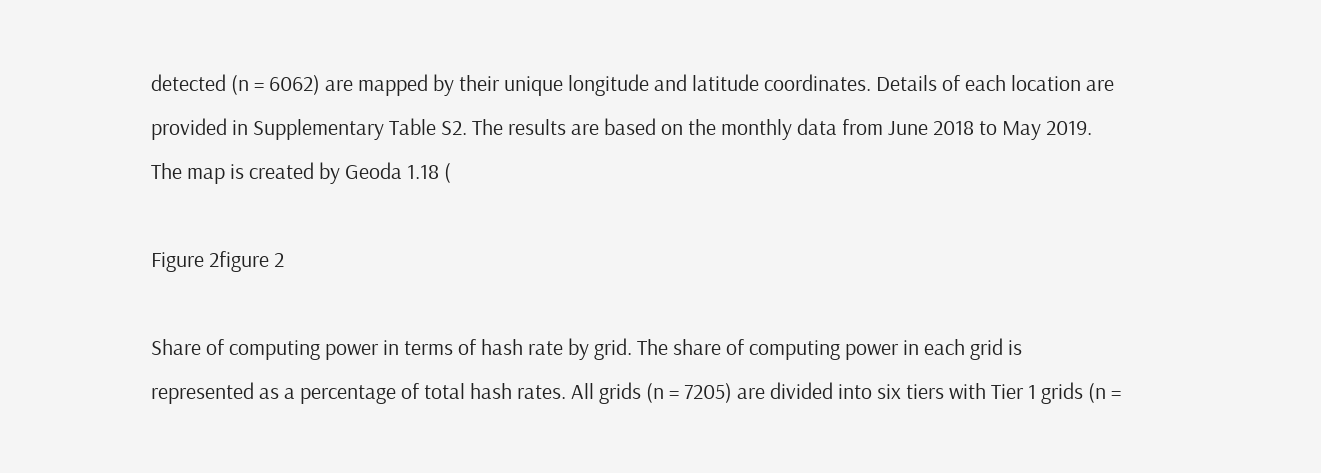detected (n = 6062) are mapped by their unique longitude and latitude coordinates. Details of each location are provided in Supplementary Table S2. The results are based on the monthly data from June 2018 to May 2019. The map is created by Geoda 1.18 (

Figure 2figure 2

Share of computing power in terms of hash rate by grid. The share of computing power in each grid is represented as a percentage of total hash rates. All grids (n = 7205) are divided into six tiers with Tier 1 grids (n =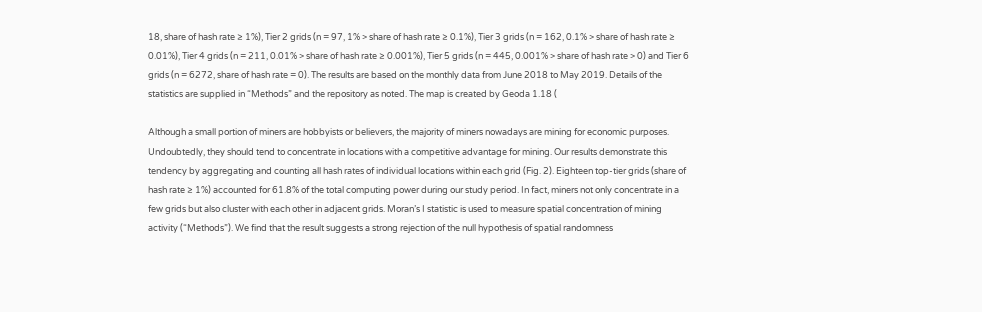18, share of hash rate ≥ 1%), Tier 2 grids (n = 97, 1% > share of hash rate ≥ 0.1%), Tier 3 grids (n = 162, 0.1% > share of hash rate ≥ 0.01%), Tier 4 grids (n = 211, 0.01% > share of hash rate ≥ 0.001%), Tier 5 grids (n = 445, 0.001% > share of hash rate > 0) and Tier 6 grids (n = 6272, share of hash rate = 0). The results are based on the monthly data from June 2018 to May 2019. Details of the statistics are supplied in “Methods” and the repository as noted. The map is created by Geoda 1.18 (

Although a small portion of miners are hobbyists or believers, the majority of miners nowadays are mining for economic purposes. Undoubtedly, they should tend to concentrate in locations with a competitive advantage for mining. Our results demonstrate this tendency by aggregating and counting all hash rates of individual locations within each grid (Fig. 2). Eighteen top-tier grids (share of hash rate ≥ 1%) accounted for 61.8% of the total computing power during our study period. In fact, miners not only concentrate in a few grids but also cluster with each other in adjacent grids. Moran’s I statistic is used to measure spatial concentration of mining activity (“Methods”). We find that the result suggests a strong rejection of the null hypothesis of spatial randomness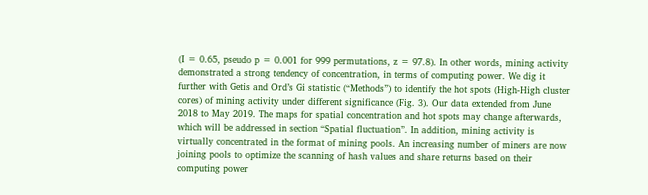(I = 0.65, pseudo p = 0.001 for 999 permutations, z = 97.8). In other words, mining activity demonstrated a strong tendency of concentration, in terms of computing power. We dig it further with Getis and Ord’s Gi statistic (“Methods”) to identify the hot spots (High-High cluster cores) of mining activity under different significance (Fig. 3). Our data extended from June 2018 to May 2019. The maps for spatial concentration and hot spots may change afterwards, which will be addressed in section “Spatial fluctuation”. In addition, mining activity is virtually concentrated in the format of mining pools. An increasing number of miners are now joining pools to optimize the scanning of hash values and share returns based on their computing power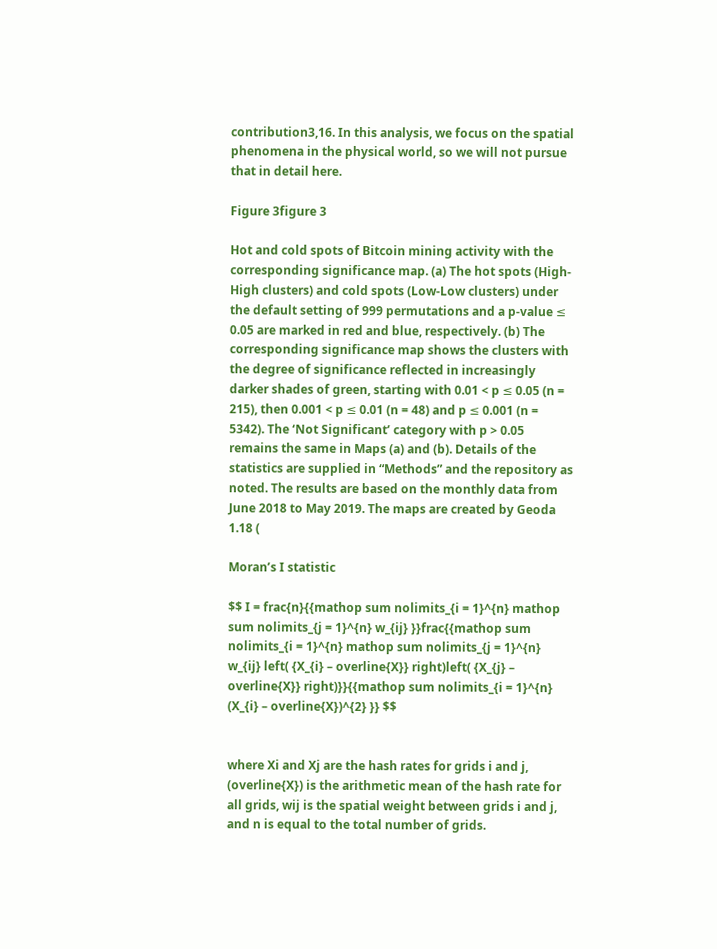contribution3,16. In this analysis, we focus on the spatial phenomena in the physical world, so we will not pursue that in detail here.

Figure 3figure 3

Hot and cold spots of Bitcoin mining activity with the corresponding significance map. (a) The hot spots (High-High clusters) and cold spots (Low-Low clusters) under the default setting of 999 permutations and a p-value ≤ 0.05 are marked in red and blue, respectively. (b) The corresponding significance map shows the clusters with the degree of significance reflected in increasingly darker shades of green, starting with 0.01 < p ≤ 0.05 (n = 215), then 0.001 < p ≤ 0.01 (n = 48) and p ≤ 0.001 (n = 5342). The ‘Not Significant’ category with p > 0.05 remains the same in Maps (a) and (b). Details of the statistics are supplied in “Methods” and the repository as noted. The results are based on the monthly data from June 2018 to May 2019. The maps are created by Geoda 1.18 (

Moran’s I statistic

$$ I = frac{n}{{mathop sum nolimits_{i = 1}^{n} mathop sum nolimits_{j = 1}^{n} w_{ij} }}frac{{mathop sum nolimits_{i = 1}^{n} mathop sum nolimits_{j = 1}^{n} w_{ij} left( {X_{i} – overline{X}} right)left( {X_{j} – overline{X}} right)}}{{mathop sum nolimits_{i = 1}^{n} (X_{i} – overline{X})^{2} }} $$


where Xi and Xj are the hash rates for grids i and j, (overline{X}) is the arithmetic mean of the hash rate for all grids, wij is the spatial weight between grids i and j, and n is equal to the total number of grids.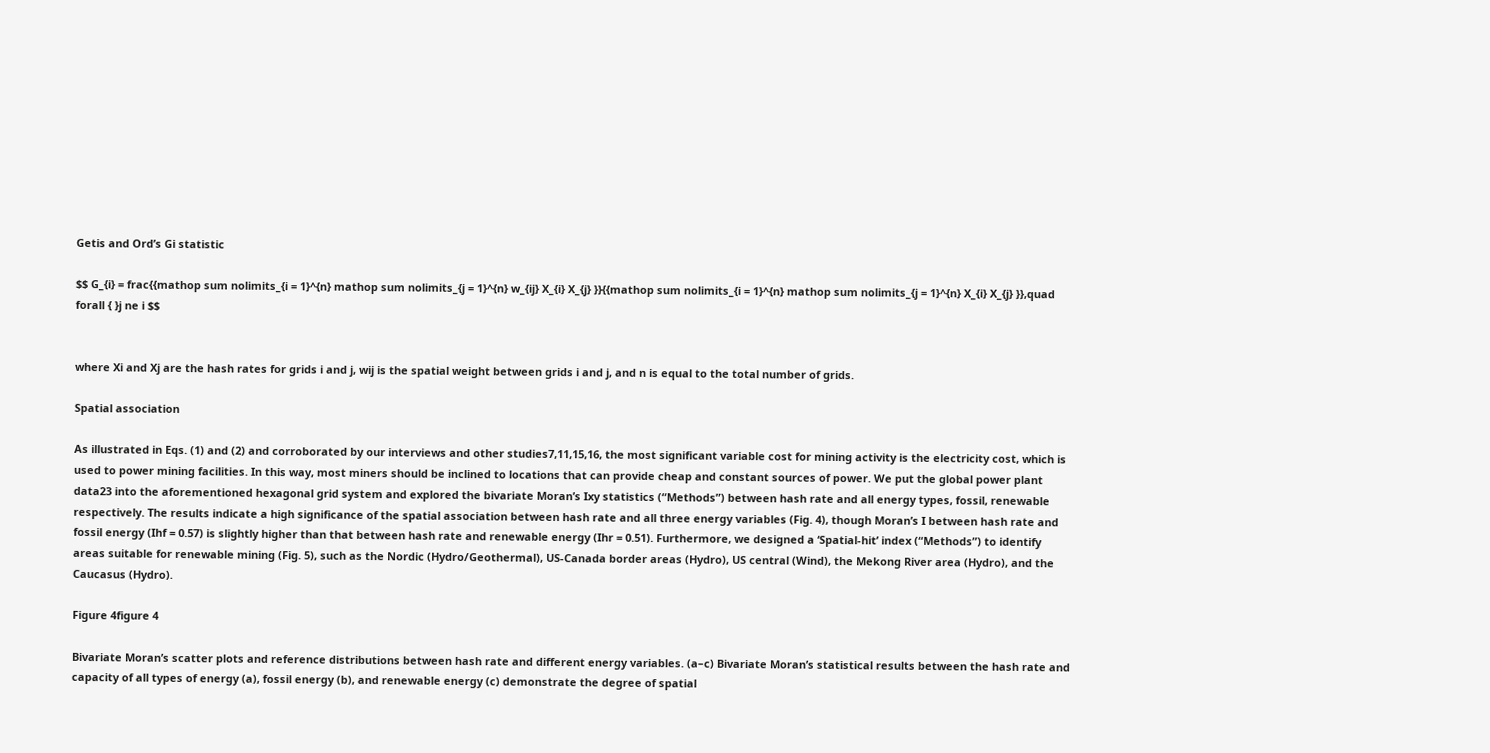Getis and Ord’s Gi statistic

$$ G_{i} = frac{{mathop sum nolimits_{i = 1}^{n} mathop sum nolimits_{j = 1}^{n} w_{ij} X_{i} X_{j} }}{{mathop sum nolimits_{i = 1}^{n} mathop sum nolimits_{j = 1}^{n} X_{i} X_{j} }},quad forall { }j ne i $$


where Xi and Xj are the hash rates for grids i and j, wij is the spatial weight between grids i and j, and n is equal to the total number of grids.

Spatial association

As illustrated in Eqs. (1) and (2) and corroborated by our interviews and other studies7,11,15,16, the most significant variable cost for mining activity is the electricity cost, which is used to power mining facilities. In this way, most miners should be inclined to locations that can provide cheap and constant sources of power. We put the global power plant data23 into the aforementioned hexagonal grid system and explored the bivariate Moran’s Ixy statistics (“Methods”) between hash rate and all energy types, fossil, renewable respectively. The results indicate a high significance of the spatial association between hash rate and all three energy variables (Fig. 4), though Moran’s I between hash rate and fossil energy (Ihf = 0.57) is slightly higher than that between hash rate and renewable energy (Ihr = 0.51). Furthermore, we designed a ‘Spatial-hit’ index (“Methods”) to identify areas suitable for renewable mining (Fig. 5), such as the Nordic (Hydro/Geothermal), US-Canada border areas (Hydro), US central (Wind), the Mekong River area (Hydro), and the Caucasus (Hydro).

Figure 4figure 4

Bivariate Moran’s scatter plots and reference distributions between hash rate and different energy variables. (a–c) Bivariate Moran’s statistical results between the hash rate and capacity of all types of energy (a), fossil energy (b), and renewable energy (c) demonstrate the degree of spatial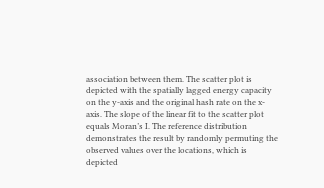association between them. The scatter plot is depicted with the spatially lagged energy capacity on the y-axis and the original hash rate on the x-axis. The slope of the linear fit to the scatter plot equals Moran’s I. The reference distribution demonstrates the result by randomly permuting the observed values over the locations, which is depicted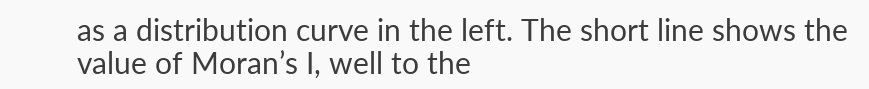as a distribution curve in the left. The short line shows the value of Moran’s I, well to the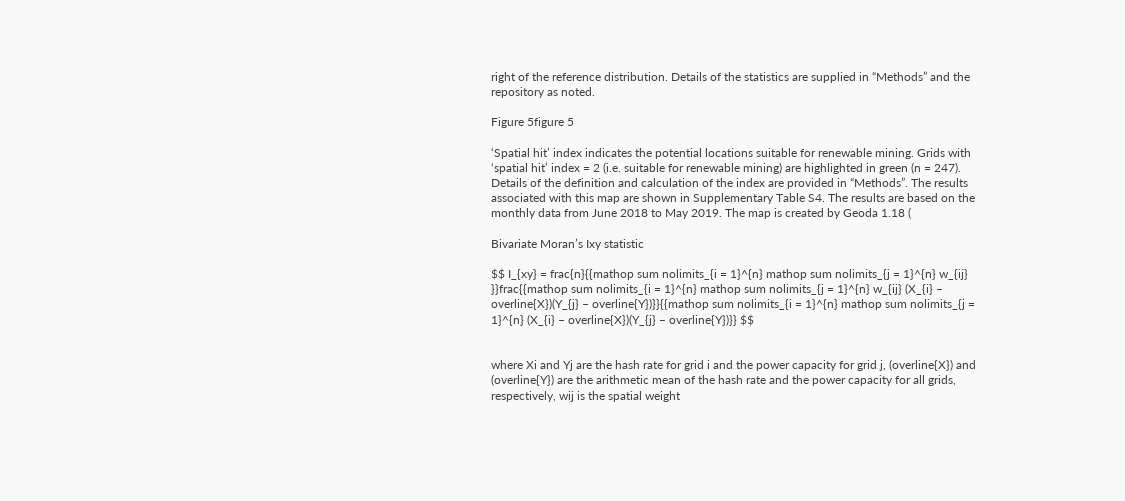right of the reference distribution. Details of the statistics are supplied in “Methods” and the repository as noted.

Figure 5figure 5

‘Spatial hit’ index indicates the potential locations suitable for renewable mining. Grids with ‘spatial hit’ index = 2 (i.e. suitable for renewable mining) are highlighted in green (n = 247). Details of the definition and calculation of the index are provided in “Methods”. The results associated with this map are shown in Supplementary Table S4. The results are based on the monthly data from June 2018 to May 2019. The map is created by Geoda 1.18 (

Bivariate Moran’s Ixy statistic

$$ I_{xy} = frac{n}{{mathop sum nolimits_{i = 1}^{n} mathop sum nolimits_{j = 1}^{n} w_{ij} }}frac{{mathop sum nolimits_{i = 1}^{n} mathop sum nolimits_{j = 1}^{n} w_{ij} (X_{i} – overline{X})(Y_{j} – overline{Y})}}{{mathop sum nolimits_{i = 1}^{n} mathop sum nolimits_{j = 1}^{n} (X_{i} – overline{X})(Y_{j} – overline{Y})}} $$


where Xi and Yj are the hash rate for grid i and the power capacity for grid j, (overline{X}) and (overline{Y}) are the arithmetic mean of the hash rate and the power capacity for all grids, respectively, wij is the spatial weight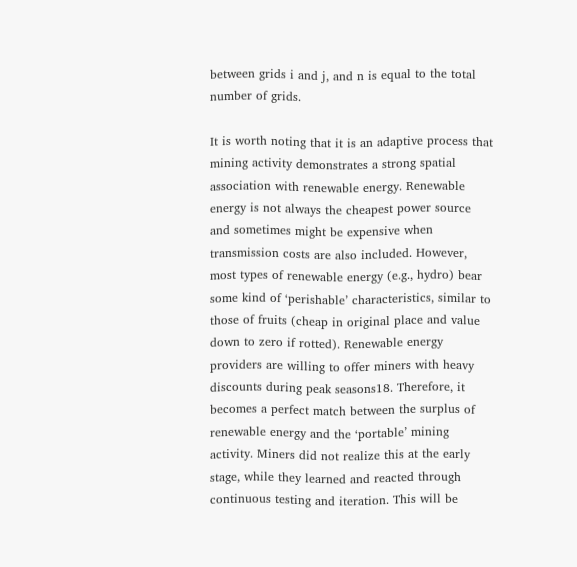between grids i and j, and n is equal to the total number of grids.

It is worth noting that it is an adaptive process that mining activity demonstrates a strong spatial association with renewable energy. Renewable energy is not always the cheapest power source and sometimes might be expensive when transmission costs are also included. However, most types of renewable energy (e.g., hydro) bear some kind of ‘perishable’ characteristics, similar to those of fruits (cheap in original place and value down to zero if rotted). Renewable energy providers are willing to offer miners with heavy discounts during peak seasons18. Therefore, it becomes a perfect match between the surplus of renewable energy and the ‘portable’ mining activity. Miners did not realize this at the early stage, while they learned and reacted through continuous testing and iteration. This will be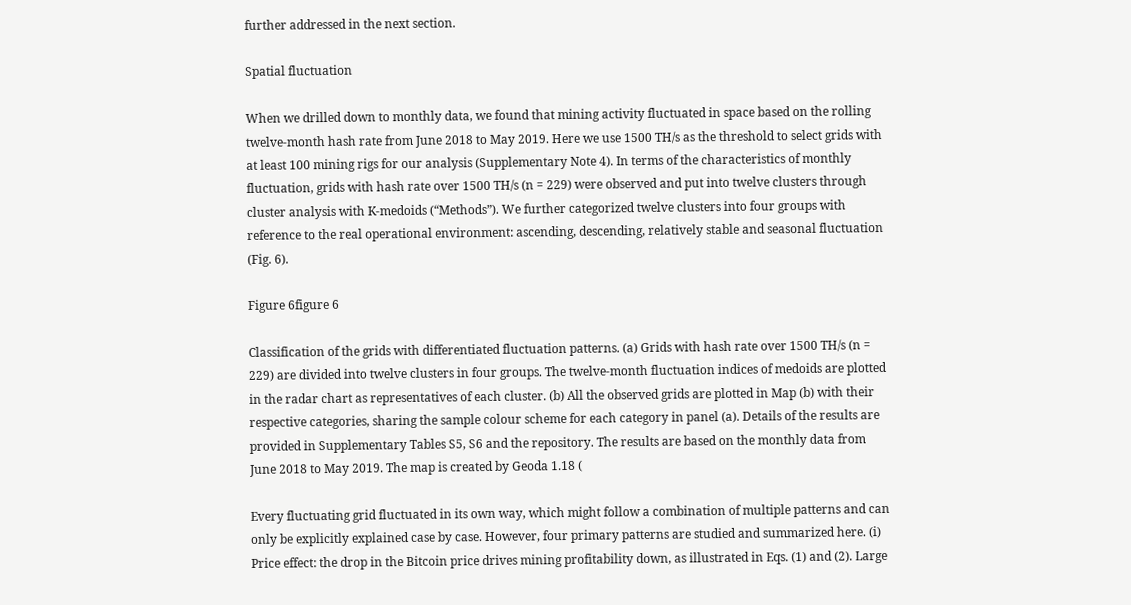further addressed in the next section.

Spatial fluctuation

When we drilled down to monthly data, we found that mining activity fluctuated in space based on the rolling twelve-month hash rate from June 2018 to May 2019. Here we use 1500 TH/s as the threshold to select grids with at least 100 mining rigs for our analysis (Supplementary Note 4). In terms of the characteristics of monthly fluctuation, grids with hash rate over 1500 TH/s (n = 229) were observed and put into twelve clusters through cluster analysis with K-medoids (“Methods”). We further categorized twelve clusters into four groups with reference to the real operational environment: ascending, descending, relatively stable and seasonal fluctuation (Fig. 6).

Figure 6figure 6

Classification of the grids with differentiated fluctuation patterns. (a) Grids with hash rate over 1500 TH/s (n = 229) are divided into twelve clusters in four groups. The twelve-month fluctuation indices of medoids are plotted in the radar chart as representatives of each cluster. (b) All the observed grids are plotted in Map (b) with their respective categories, sharing the sample colour scheme for each category in panel (a). Details of the results are provided in Supplementary Tables S5, S6 and the repository. The results are based on the monthly data from June 2018 to May 2019. The map is created by Geoda 1.18 (

Every fluctuating grid fluctuated in its own way, which might follow a combination of multiple patterns and can only be explicitly explained case by case. However, four primary patterns are studied and summarized here. (i) Price effect: the drop in the Bitcoin price drives mining profitability down, as illustrated in Eqs. (1) and (2). Large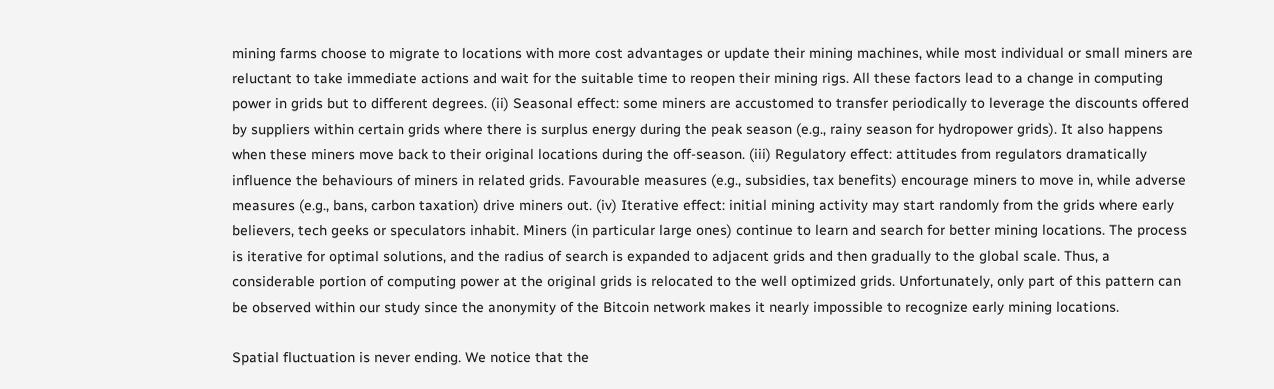mining farms choose to migrate to locations with more cost advantages or update their mining machines, while most individual or small miners are reluctant to take immediate actions and wait for the suitable time to reopen their mining rigs. All these factors lead to a change in computing power in grids but to different degrees. (ii) Seasonal effect: some miners are accustomed to transfer periodically to leverage the discounts offered by suppliers within certain grids where there is surplus energy during the peak season (e.g., rainy season for hydropower grids). It also happens when these miners move back to their original locations during the off-season. (iii) Regulatory effect: attitudes from regulators dramatically influence the behaviours of miners in related grids. Favourable measures (e.g., subsidies, tax benefits) encourage miners to move in, while adverse measures (e.g., bans, carbon taxation) drive miners out. (iv) Iterative effect: initial mining activity may start randomly from the grids where early believers, tech geeks or speculators inhabit. Miners (in particular large ones) continue to learn and search for better mining locations. The process is iterative for optimal solutions, and the radius of search is expanded to adjacent grids and then gradually to the global scale. Thus, a considerable portion of computing power at the original grids is relocated to the well optimized grids. Unfortunately, only part of this pattern can be observed within our study since the anonymity of the Bitcoin network makes it nearly impossible to recognize early mining locations.

Spatial fluctuation is never ending. We notice that the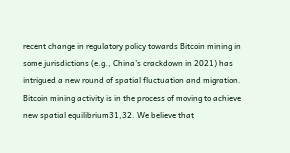recent change in regulatory policy towards Bitcoin mining in some jurisdictions (e.g., China’s crackdown in 2021) has intrigued a new round of spatial fluctuation and migration. Bitcoin mining activity is in the process of moving to achieve new spatial equilibrium31,32. We believe that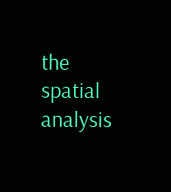the spatial analysis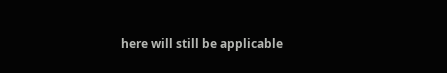here will still be applicable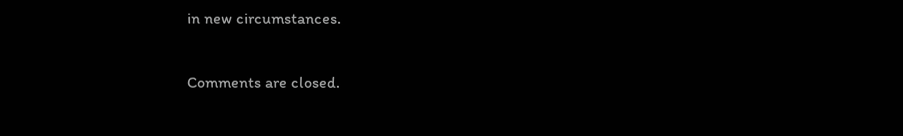in new circumstances.

Comments are closed.